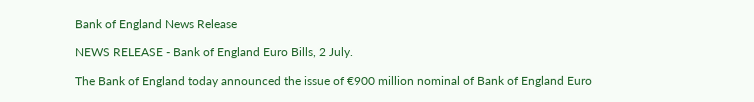Bank of England News Release

NEWS RELEASE - Bank of England Euro Bills, 2 July.

The Bank of England today announced the issue of €900 million nominal of Bank of England Euro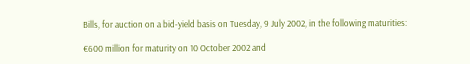Bills, for auction on a bid-yield basis on Tuesday, 9 July 2002, in the following maturities:

€600 million for maturity on 10 October 2002 and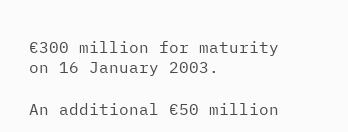€300 million for maturity on 16 January 2003.

An additional €50 million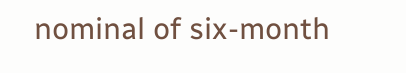nominal of six-month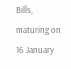Bills, maturing on 16 January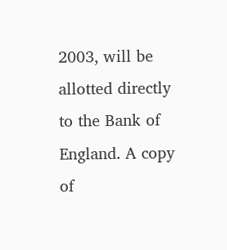2003, will be allotted directly to the Bank of England. A copy of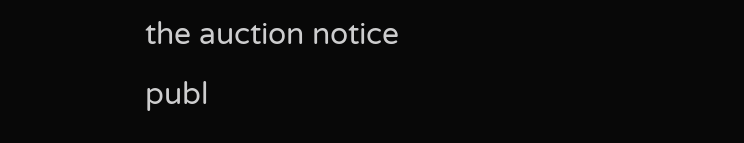the auction notice publ